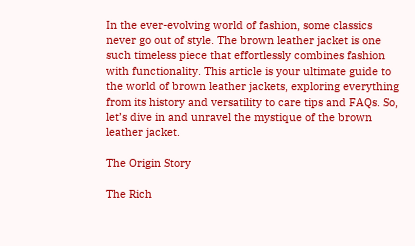In the ever-evolving world of fashion, some classics never go out of style. The brown leather jacket is one such timeless piece that effortlessly combines fashion with functionality. This article is your ultimate guide to the world of brown leather jackets, exploring everything from its history and versatility to care tips and FAQs. So, let’s dive in and unravel the mystique of the brown leather jacket.

The Origin Story

The Rich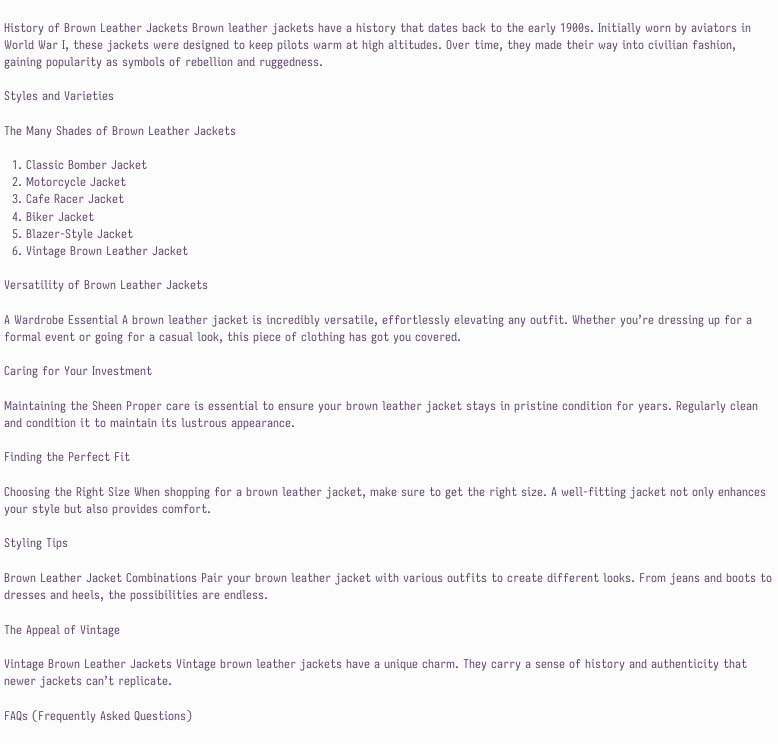History of Brown Leather Jackets Brown leather jackets have a history that dates back to the early 1900s. Initially worn by aviators in World War I, these jackets were designed to keep pilots warm at high altitudes. Over time, they made their way into civilian fashion, gaining popularity as symbols of rebellion and ruggedness.

Styles and Varieties

The Many Shades of Brown Leather Jackets

  1. Classic Bomber Jacket
  2. Motorcycle Jacket
  3. Cafe Racer Jacket
  4. Biker Jacket
  5. Blazer-Style Jacket
  6. Vintage Brown Leather Jacket

Versatility of Brown Leather Jackets

A Wardrobe Essential A brown leather jacket is incredibly versatile, effortlessly elevating any outfit. Whether you’re dressing up for a formal event or going for a casual look, this piece of clothing has got you covered.

Caring for Your Investment

Maintaining the Sheen Proper care is essential to ensure your brown leather jacket stays in pristine condition for years. Regularly clean and condition it to maintain its lustrous appearance.

Finding the Perfect Fit

Choosing the Right Size When shopping for a brown leather jacket, make sure to get the right size. A well-fitting jacket not only enhances your style but also provides comfort.

Styling Tips

Brown Leather Jacket Combinations Pair your brown leather jacket with various outfits to create different looks. From jeans and boots to dresses and heels, the possibilities are endless.

The Appeal of Vintage

Vintage Brown Leather Jackets Vintage brown leather jackets have a unique charm. They carry a sense of history and authenticity that newer jackets can’t replicate.

FAQs (Frequently Asked Questions)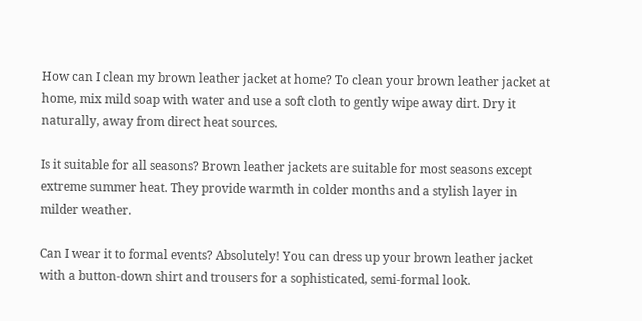How can I clean my brown leather jacket at home? To clean your brown leather jacket at home, mix mild soap with water and use a soft cloth to gently wipe away dirt. Dry it naturally, away from direct heat sources.

Is it suitable for all seasons? Brown leather jackets are suitable for most seasons except extreme summer heat. They provide warmth in colder months and a stylish layer in milder weather.

Can I wear it to formal events? Absolutely! You can dress up your brown leather jacket with a button-down shirt and trousers for a sophisticated, semi-formal look.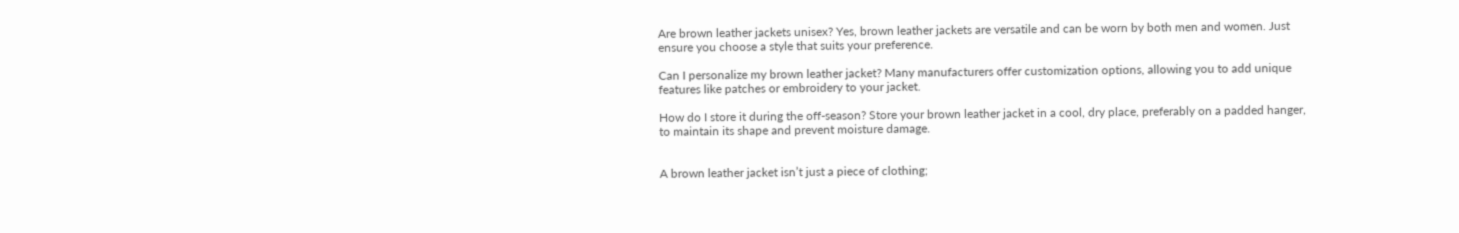Are brown leather jackets unisex? Yes, brown leather jackets are versatile and can be worn by both men and women. Just ensure you choose a style that suits your preference.

Can I personalize my brown leather jacket? Many manufacturers offer customization options, allowing you to add unique features like patches or embroidery to your jacket.

How do I store it during the off-season? Store your brown leather jacket in a cool, dry place, preferably on a padded hanger, to maintain its shape and prevent moisture damage.


A brown leather jacket isn’t just a piece of clothing;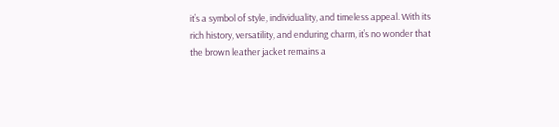it’s a symbol of style, individuality, and timeless appeal. With its rich history, versatility, and enduring charm, it’s no wonder that the brown leather jacket remains a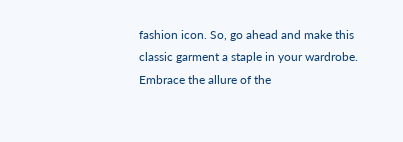fashion icon. So, go ahead and make this classic garment a staple in your wardrobe. Embrace the allure of the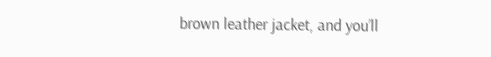brown leather jacket, and you’ll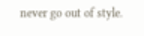never go out of style.